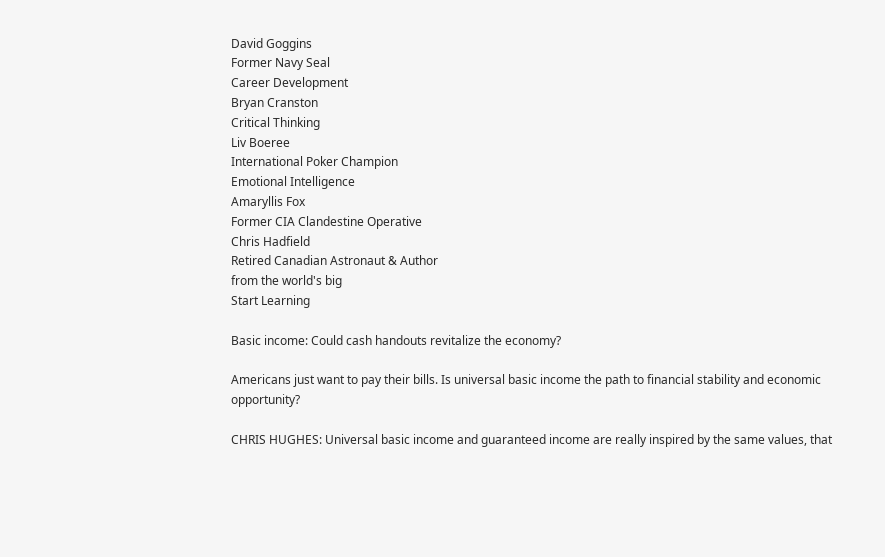David Goggins
Former Navy Seal
Career Development
Bryan Cranston
Critical Thinking
Liv Boeree
International Poker Champion
Emotional Intelligence
Amaryllis Fox
Former CIA Clandestine Operative
Chris Hadfield
Retired Canadian Astronaut & Author
from the world's big
Start Learning

Basic income: Could cash handouts revitalize the economy?

Americans just want to pay their bills. Is universal basic income the path to financial stability and economic opportunity?

CHRIS HUGHES: Universal basic income and guaranteed income are really inspired by the same values, that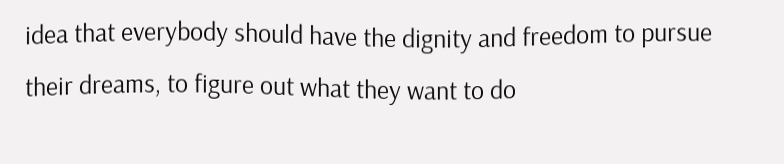idea that everybody should have the dignity and freedom to pursue their dreams, to figure out what they want to do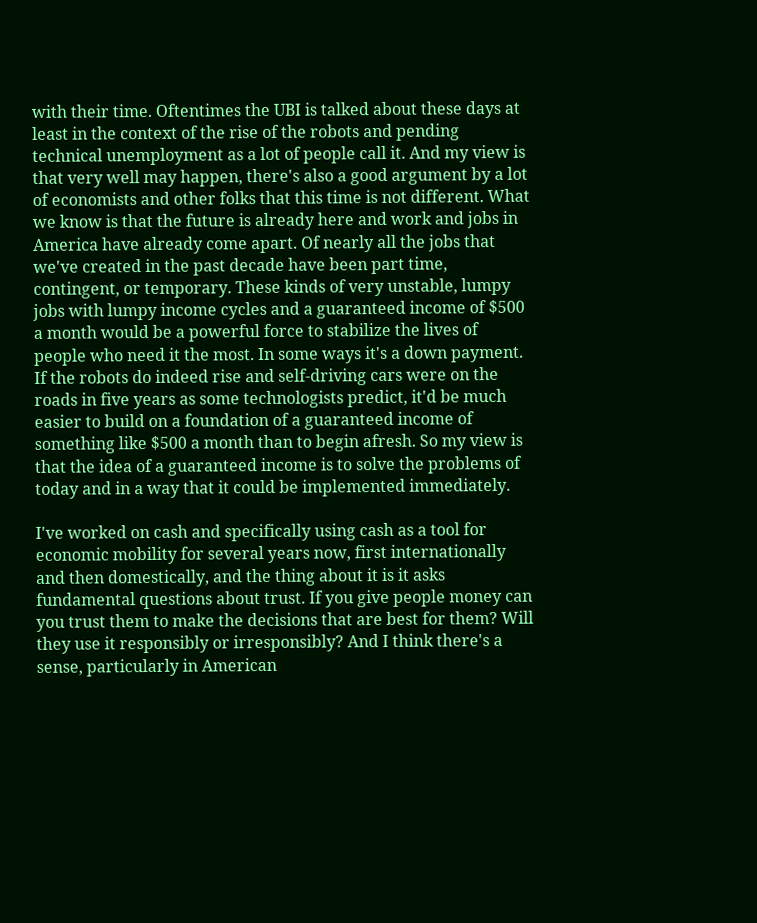with their time. Oftentimes the UBI is talked about these days at least in the context of the rise of the robots and pending technical unemployment as a lot of people call it. And my view is that very well may happen, there's also a good argument by a lot of economists and other folks that this time is not different. What we know is that the future is already here and work and jobs in America have already come apart. Of nearly all the jobs that we've created in the past decade have been part time, contingent, or temporary. These kinds of very unstable, lumpy jobs with lumpy income cycles and a guaranteed income of $500 a month would be a powerful force to stabilize the lives of people who need it the most. In some ways it's a down payment. If the robots do indeed rise and self-driving cars were on the roads in five years as some technologists predict, it'd be much easier to build on a foundation of a guaranteed income of something like $500 a month than to begin afresh. So my view is that the idea of a guaranteed income is to solve the problems of today and in a way that it could be implemented immediately.

I've worked on cash and specifically using cash as a tool for economic mobility for several years now, first internationally and then domestically, and the thing about it is it asks fundamental questions about trust. If you give people money can you trust them to make the decisions that are best for them? Will they use it responsibly or irresponsibly? And I think there's a sense, particularly in American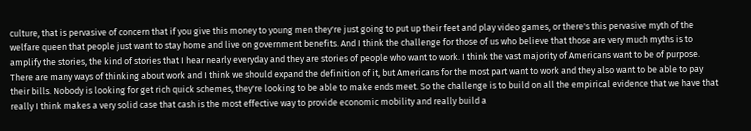culture, that is pervasive of concern that if you give this money to young men they're just going to put up their feet and play video games, or there's this pervasive myth of the welfare queen that people just want to stay home and live on government benefits. And I think the challenge for those of us who believe that those are very much myths is to amplify the stories, the kind of stories that I hear nearly everyday and they are stories of people who want to work. I think the vast majority of Americans want to be of purpose. There are many ways of thinking about work and I think we should expand the definition of it, but Americans for the most part want to work and they also want to be able to pay their bills. Nobody is looking for get rich quick schemes, they're looking to be able to make ends meet. So the challenge is to build on all the empirical evidence that we have that really I think makes a very solid case that cash is the most effective way to provide economic mobility and really build a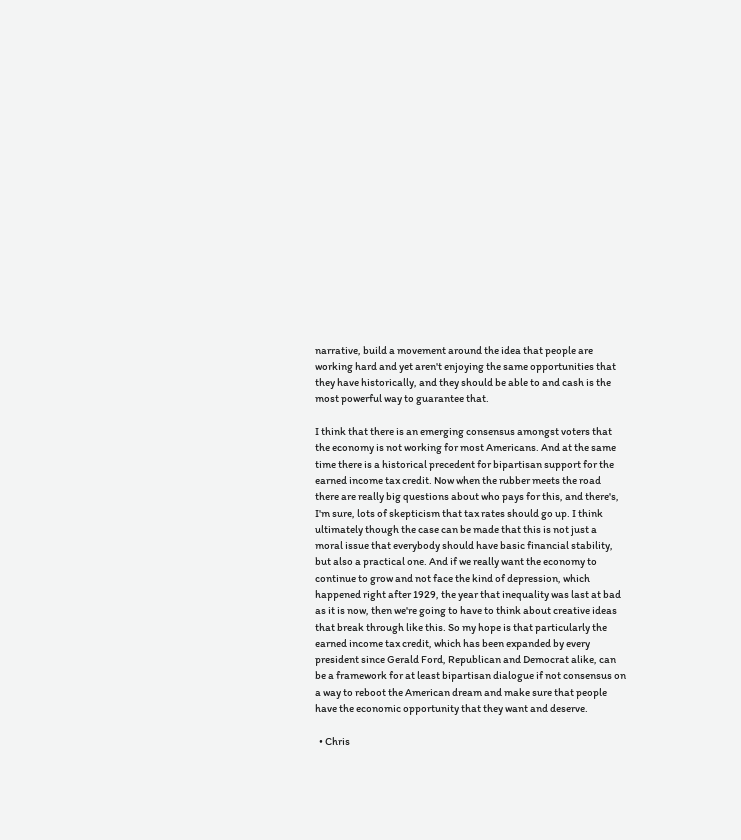narrative, build a movement around the idea that people are working hard and yet aren't enjoying the same opportunities that they have historically, and they should be able to and cash is the most powerful way to guarantee that.

I think that there is an emerging consensus amongst voters that the economy is not working for most Americans. And at the same time there is a historical precedent for bipartisan support for the earned income tax credit. Now when the rubber meets the road there are really big questions about who pays for this, and there's, I'm sure, lots of skepticism that tax rates should go up. I think ultimately though the case can be made that this is not just a moral issue that everybody should have basic financial stability, but also a practical one. And if we really want the economy to continue to grow and not face the kind of depression, which happened right after 1929, the year that inequality was last at bad as it is now, then we're going to have to think about creative ideas that break through like this. So my hope is that particularly the earned income tax credit, which has been expanded by every president since Gerald Ford, Republican and Democrat alike, can be a framework for at least bipartisan dialogue if not consensus on a way to reboot the American dream and make sure that people have the economic opportunity that they want and deserve.

  • Chris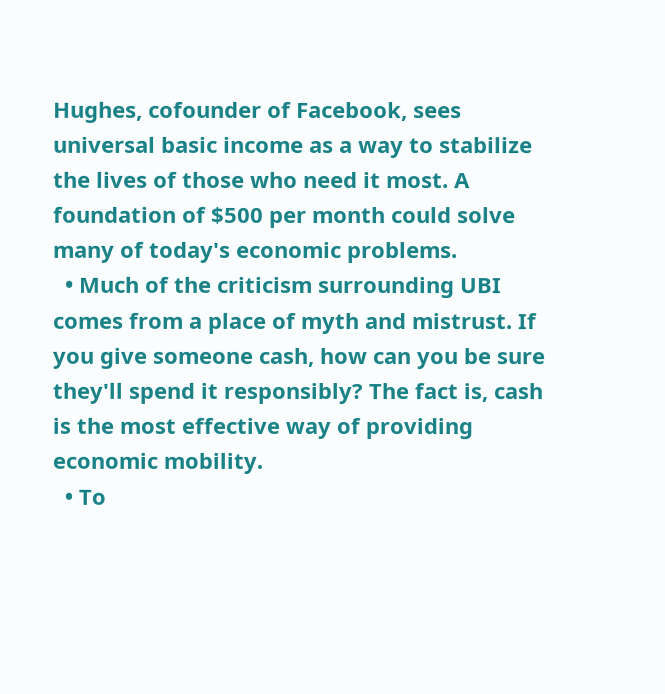Hughes, cofounder of Facebook, sees universal basic income as a way to stabilize the lives of those who need it most. A foundation of $500 per month could solve many of today's economic problems.
  • Much of the criticism surrounding UBI comes from a place of myth and mistrust. If you give someone cash, how can you be sure they'll spend it responsibly? The fact is, cash is the most effective way of providing economic mobility.
  • To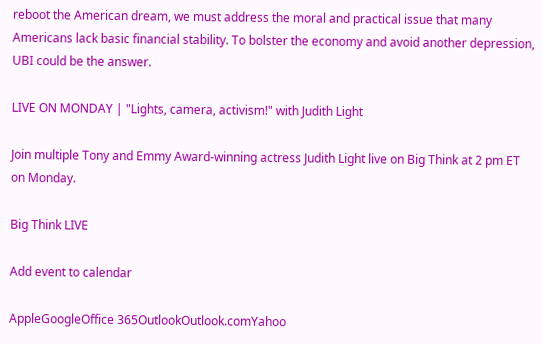reboot the American dream, we must address the moral and practical issue that many Americans lack basic financial stability. To bolster the economy and avoid another depression, UBI could be the answer.

LIVE ON MONDAY | "Lights, camera, activism!" with Judith Light

Join multiple Tony and Emmy Award-winning actress Judith Light live on Big Think at 2 pm ET on Monday.

Big Think LIVE

Add event to calendar

AppleGoogleOffice 365OutlookOutlook.comYahoo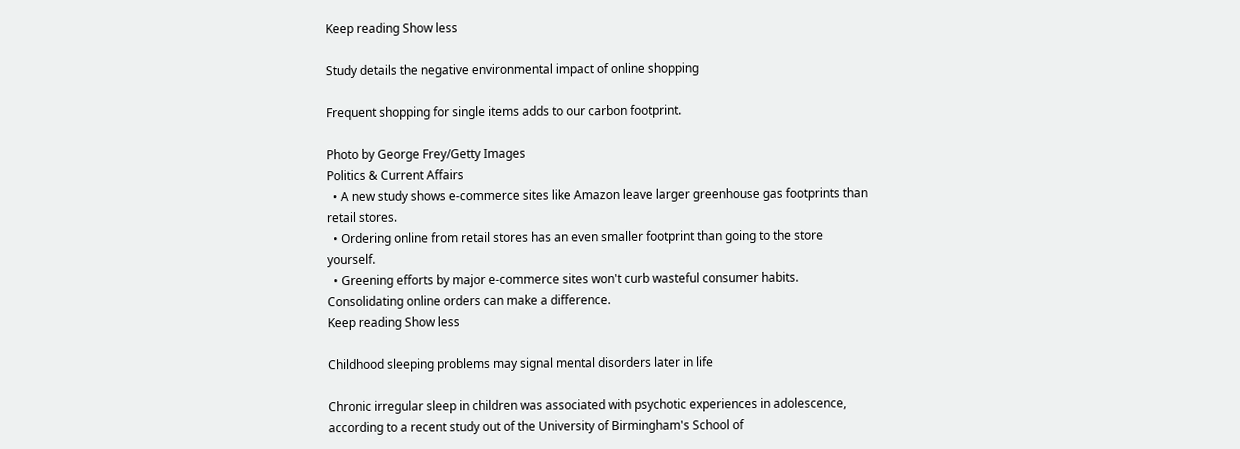Keep reading Show less

Study details the negative environmental impact of online shopping

Frequent shopping for single items adds to our carbon footprint.

Photo by George Frey/Getty Images
Politics & Current Affairs
  • A new study shows e-commerce sites like Amazon leave larger greenhouse gas footprints than retail stores.
  • Ordering online from retail stores has an even smaller footprint than going to the store yourself.
  • Greening efforts by major e-commerce sites won't curb wasteful consumer habits. Consolidating online orders can make a difference.
Keep reading Show less

Childhood sleeping problems may signal mental disorders later in life

Chronic irregular sleep in children was associated with psychotic experiences in adolescence, according to a recent study out of the University of Birmingham's School of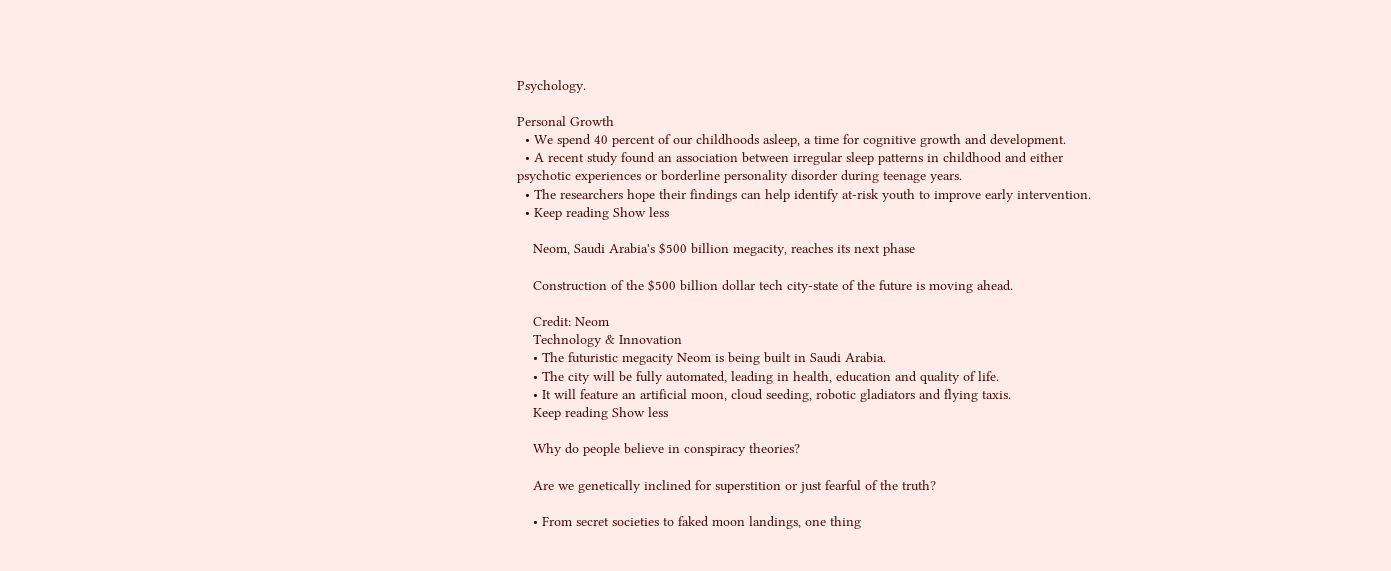Psychology.

Personal Growth
  • We spend 40 percent of our childhoods asleep, a time for cognitive growth and development.
  • A recent study found an association between irregular sleep patterns in childhood and either psychotic experiences or borderline personality disorder during teenage years.
  • The researchers hope their findings can help identify at-risk youth to improve early intervention.
  • Keep reading Show less

    Neom, Saudi Arabia's $500 billion megacity, reaches its next phase

    Construction of the $500 billion dollar tech city-state of the future is moving ahead.

    Credit: Neom
    Technology & Innovation
    • The futuristic megacity Neom is being built in Saudi Arabia.
    • The city will be fully automated, leading in health, education and quality of life.
    • It will feature an artificial moon, cloud seeding, robotic gladiators and flying taxis.
    Keep reading Show less

    Why do people believe in conspiracy theories?

    Are we genetically inclined for superstition or just fearful of the truth?

    • From secret societies to faked moon landings, one thing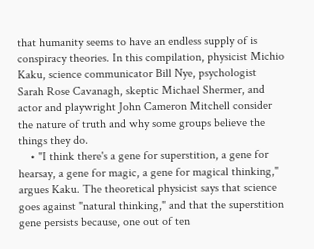that humanity seems to have an endless supply of is conspiracy theories. In this compilation, physicist Michio Kaku, science communicator Bill Nye, psychologist Sarah Rose Cavanagh, skeptic Michael Shermer, and actor and playwright John Cameron Mitchell consider the nature of truth and why some groups believe the things they do.
    • "I think there's a gene for superstition, a gene for hearsay, a gene for magic, a gene for magical thinking," argues Kaku. The theoretical physicist says that science goes against "natural thinking," and that the superstition gene persists because, one out of ten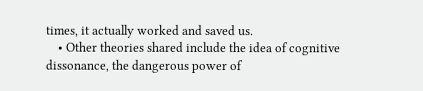times, it actually worked and saved us.
    • Other theories shared include the idea of cognitive dissonance, the dangerous power of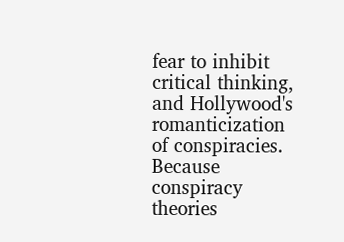fear to inhibit critical thinking, and Hollywood's romanticization of conspiracies. Because conspiracy theories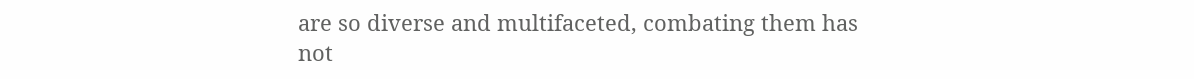are so diverse and multifaceted, combating them has not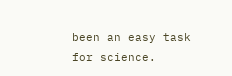been an easy task for science.